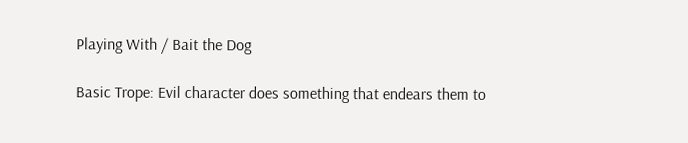Playing With / Bait the Dog

Basic Trope: Evil character does something that endears them to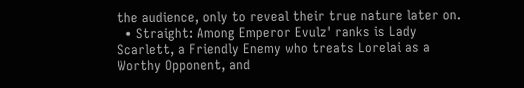the audience, only to reveal their true nature later on.
  • Straight: Among Emperor Evulz' ranks is Lady Scarlett, a Friendly Enemy who treats Lorelai as a Worthy Opponent, and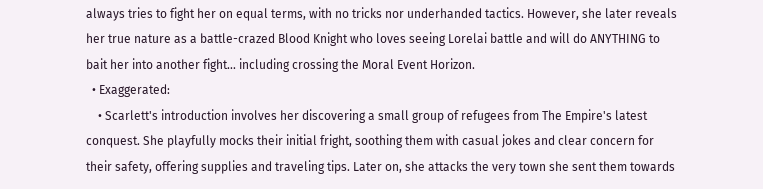always tries to fight her on equal terms, with no tricks nor underhanded tactics. However, she later reveals her true nature as a battle-crazed Blood Knight who loves seeing Lorelai battle and will do ANYTHING to bait her into another fight... including crossing the Moral Event Horizon.
  • Exaggerated:
    • Scarlett's introduction involves her discovering a small group of refugees from The Empire's latest conquest. She playfully mocks their initial fright, soothing them with casual jokes and clear concern for their safety, offering supplies and traveling tips. Later on, she attacks the very town she sent them towards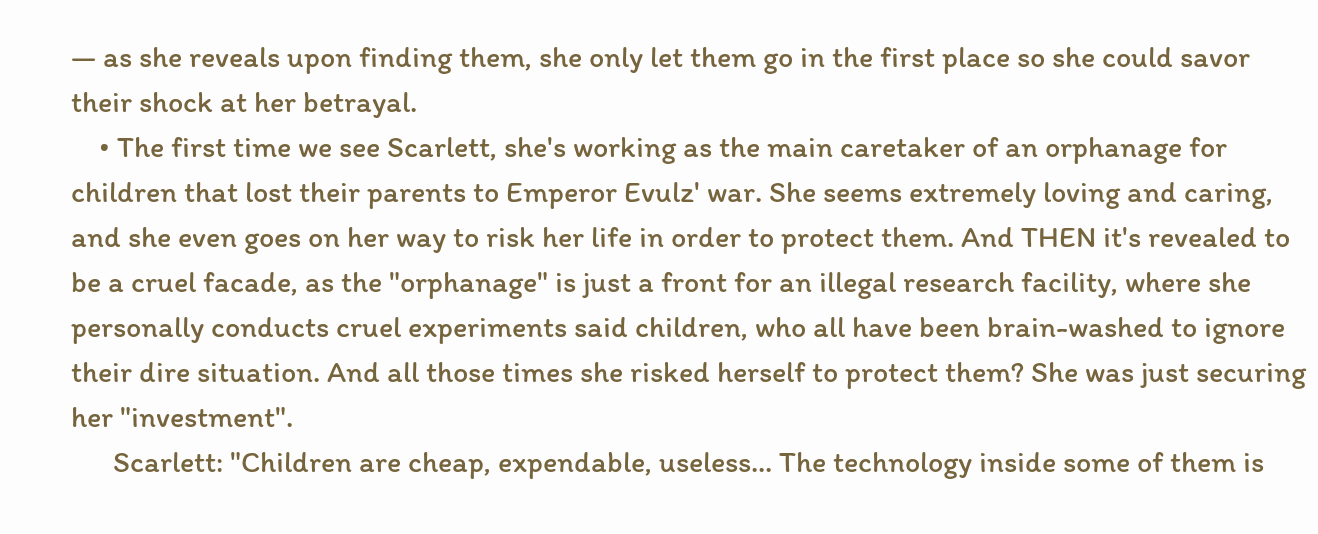— as she reveals upon finding them, she only let them go in the first place so she could savor their shock at her betrayal.
    • The first time we see Scarlett, she's working as the main caretaker of an orphanage for children that lost their parents to Emperor Evulz' war. She seems extremely loving and caring, and she even goes on her way to risk her life in order to protect them. And THEN it's revealed to be a cruel facade, as the "orphanage" is just a front for an illegal research facility, where she personally conducts cruel experiments said children, who all have been brain-washed to ignore their dire situation. And all those times she risked herself to protect them? She was just securing her "investment".
      Scarlett: "Children are cheap, expendable, useless... The technology inside some of them is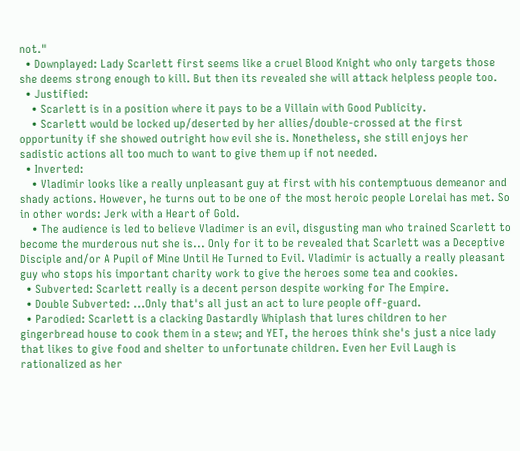not."
  • Downplayed: Lady Scarlett first seems like a cruel Blood Knight who only targets those she deems strong enough to kill. But then its revealed she will attack helpless people too.
  • Justified:
    • Scarlett is in a position where it pays to be a Villain with Good Publicity.
    • Scarlett would be locked up/deserted by her allies/double-crossed at the first opportunity if she showed outright how evil she is. Nonetheless, she still enjoys her sadistic actions all too much to want to give them up if not needed.
  • Inverted:
    • Vladimir looks like a really unpleasant guy at first with his contemptuous demeanor and shady actions. However, he turns out to be one of the most heroic people Lorelai has met. So in other words: Jerk with a Heart of Gold.
    • The audience is led to believe Vladimer is an evil, disgusting man who trained Scarlett to become the murderous nut she is... Only for it to be revealed that Scarlett was a Deceptive Disciple and/or A Pupil of Mine Until He Turned to Evil. Vladimir is actually a really pleasant guy who stops his important charity work to give the heroes some tea and cookies.
  • Subverted: Scarlett really is a decent person despite working for The Empire.
  • Double Subverted: ...Only that's all just an act to lure people off-guard.
  • Parodied: Scarlett is a clacking Dastardly Whiplash that lures children to her gingerbread house to cook them in a stew; and YET, the heroes think she's just a nice lady that likes to give food and shelter to unfortunate children. Even her Evil Laugh is rationalized as her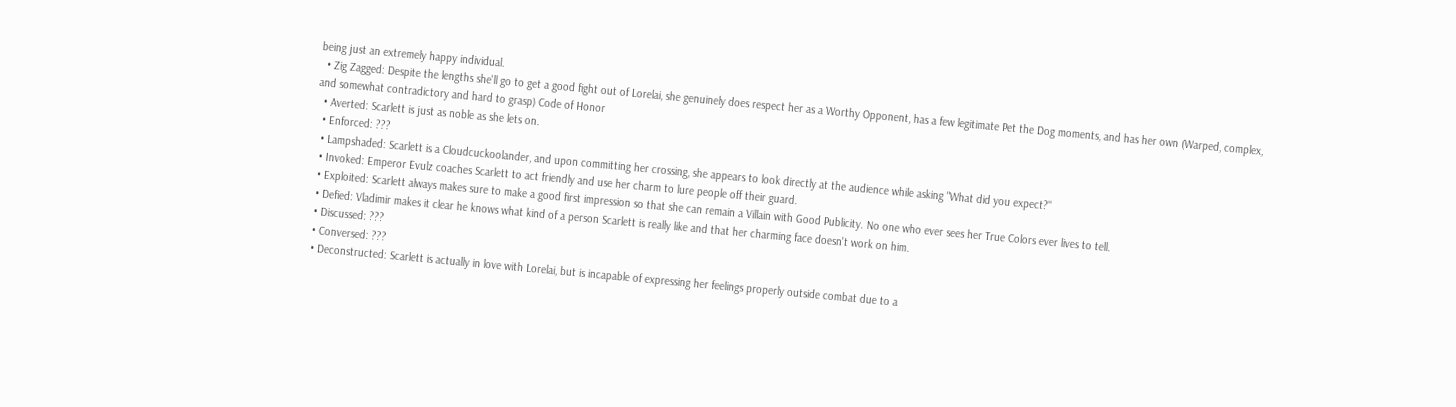being just an extremely happy individual.
  • Zig Zagged: Despite the lengths she'll go to get a good fight out of Lorelai, she genuinely does respect her as a Worthy Opponent, has a few legitimate Pet the Dog moments, and has her own (Warped, complex, and somewhat contradictory and hard to grasp) Code of Honor
  • Averted: Scarlett is just as noble as she lets on.
  • Enforced: ???
  • Lampshaded: Scarlett is a Cloudcuckoolander, and upon committing her crossing, she appears to look directly at the audience while asking "What did you expect?"
  • Invoked: Emperor Evulz coaches Scarlett to act friendly and use her charm to lure people off their guard.
  • Exploited: Scarlett always makes sure to make a good first impression so that she can remain a Villain with Good Publicity. No one who ever sees her True Colors ever lives to tell.
  • Defied: Vladimir makes it clear he knows what kind of a person Scarlett is really like and that her charming face doesn't work on him.
  • Discussed: ???
  • Conversed: ???
  • Deconstructed: Scarlett is actually in love with Lorelai, but is incapable of expressing her feelings properly outside combat due to a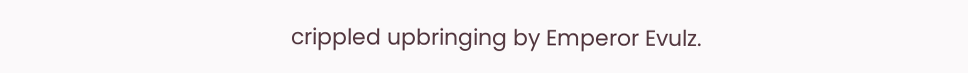crippled upbringing by Emperor Evulz.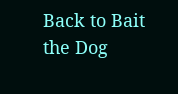Back to Bait the Dog